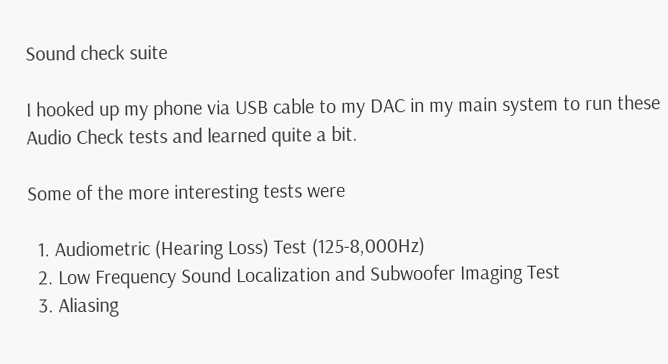Sound check suite

I hooked up my phone via USB cable to my DAC in my main system to run these Audio Check tests and learned quite a bit.

Some of the more interesting tests were

  1. Audiometric (Hearing Loss) Test (125-8,000Hz)
  2. Low Frequency Sound Localization and Subwoofer Imaging Test
  3. Aliasing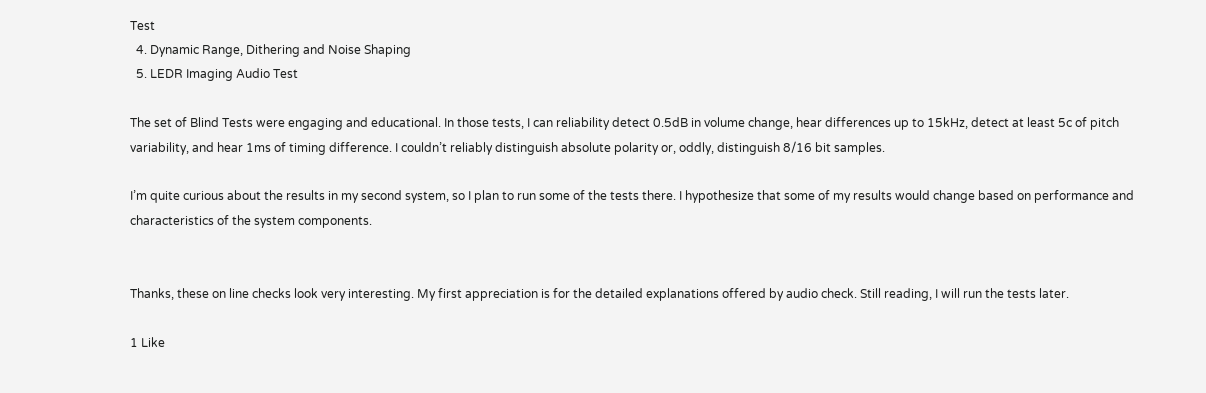Test
  4. Dynamic Range, Dithering and Noise Shaping
  5. LEDR Imaging Audio Test

The set of Blind Tests were engaging and educational. In those tests, I can reliability detect 0.5dB in volume change, hear differences up to 15kHz, detect at least 5c of pitch variability, and hear 1ms of timing difference. I couldn’t reliably distinguish absolute polarity or, oddly, distinguish 8/16 bit samples.

I’m quite curious about the results in my second system, so I plan to run some of the tests there. I hypothesize that some of my results would change based on performance and characteristics of the system components.


Thanks, these on line checks look very interesting. My first appreciation is for the detailed explanations offered by audio check. Still reading, I will run the tests later.

1 Like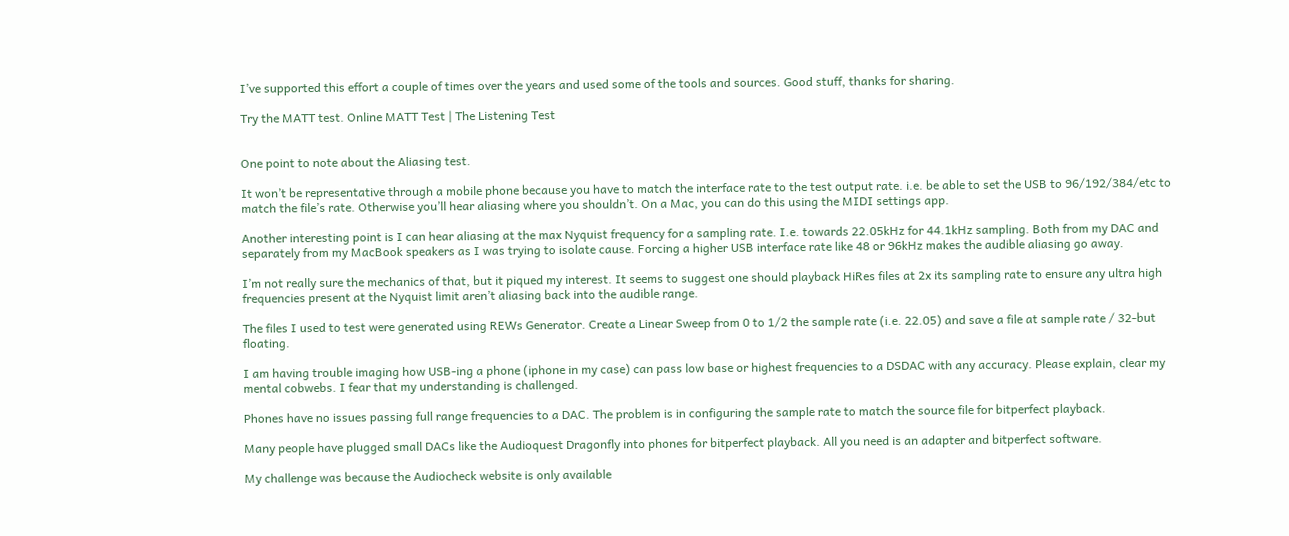I’ve supported this effort a couple of times over the years and used some of the tools and sources. Good stuff, thanks for sharing.

Try the MATT test. Online MATT Test | The Listening Test


One point to note about the Aliasing test.

It won’t be representative through a mobile phone because you have to match the interface rate to the test output rate. i.e. be able to set the USB to 96/192/384/etc to match the file’s rate. Otherwise you’ll hear aliasing where you shouldn’t. On a Mac, you can do this using the MIDI settings app.

Another interesting point is I can hear aliasing at the max Nyquist frequency for a sampling rate. I.e. towards 22.05kHz for 44.1kHz sampling. Both from my DAC and separately from my MacBook speakers as I was trying to isolate cause. Forcing a higher USB interface rate like 48 or 96kHz makes the audible aliasing go away.

I’m not really sure the mechanics of that, but it piqued my interest. It seems to suggest one should playback HiRes files at 2x its sampling rate to ensure any ultra high frequencies present at the Nyquist limit aren’t aliasing back into the audible range.

The files I used to test were generated using REWs Generator. Create a Linear Sweep from 0 to 1/2 the sample rate (i.e. 22.05) and save a file at sample rate / 32-but floating.

I am having trouble imaging how USB-ing a phone (iphone in my case) can pass low base or highest frequencies to a DSDAC with any accuracy. Please explain, clear my mental cobwebs. I fear that my understanding is challenged.

Phones have no issues passing full range frequencies to a DAC. The problem is in configuring the sample rate to match the source file for bitperfect playback.

Many people have plugged small DACs like the Audioquest Dragonfly into phones for bitperfect playback. All you need is an adapter and bitperfect software.

My challenge was because the Audiocheck website is only available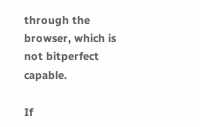through the browser, which is not bitperfect capable.

If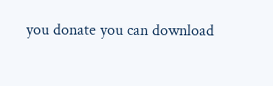you donate you can download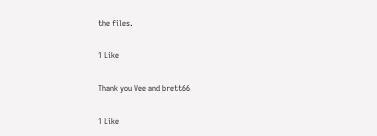the files.

1 Like

Thank you Vee and brett66

1 Like